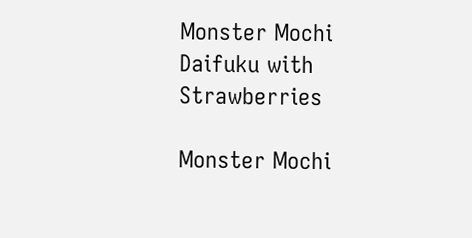Monster Mochi Daifuku with Strawberries

Monster Mochi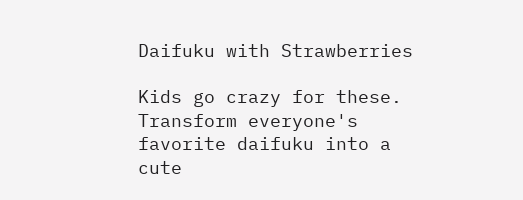Daifuku with Strawberries

Kids go crazy for these. Transform everyone's favorite daifuku into a cute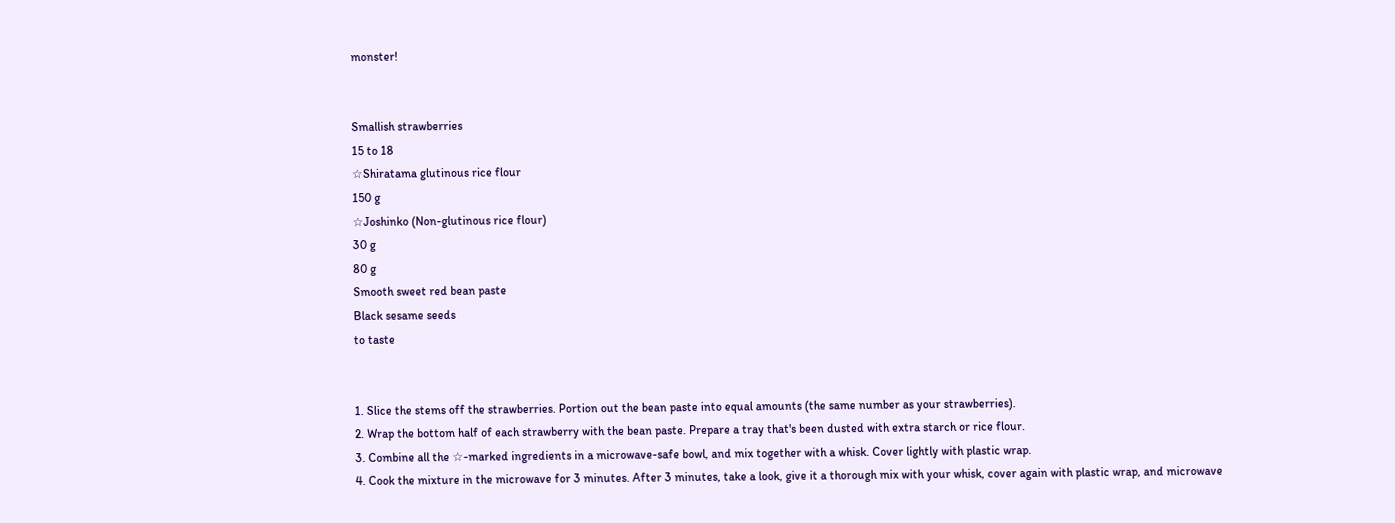monster!


Smallish strawberries
15 to 18
☆Shiratama glutinous rice flour
150 g
☆Joshinko (Non-glutinous rice flour)
30 g
80 g
Smooth sweet red bean paste
Black sesame seeds
to taste


1. Slice the stems off the strawberries. Portion out the bean paste into equal amounts (the same number as your strawberries).
2. Wrap the bottom half of each strawberry with the bean paste. Prepare a tray that's been dusted with extra starch or rice flour.
3. Combine all the ☆-marked ingredients in a microwave-safe bowl, and mix together with a whisk. Cover lightly with plastic wrap.
4. Cook the mixture in the microwave for 3 minutes. After 3 minutes, take a look, give it a thorough mix with your whisk, cover again with plastic wrap, and microwave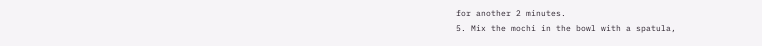for another 2 minutes.
5. Mix the mochi in the bowl with a spatula,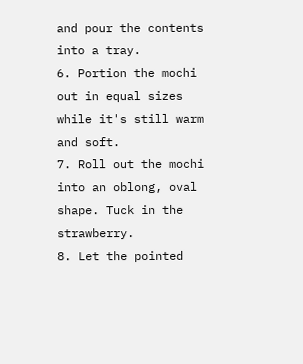and pour the contents into a tray.
6. Portion the mochi out in equal sizes while it's still warm and soft.
7. Roll out the mochi into an oblong, oval shape. Tuck in the strawberry.
8. Let the pointed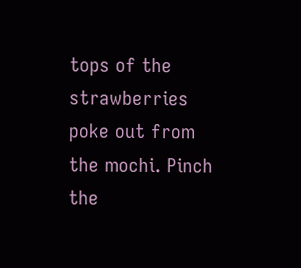tops of the strawberries poke out from the mochi. Pinch the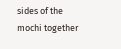sides of the mochi together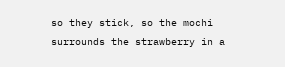so they stick, so the mochi surrounds the strawberry in a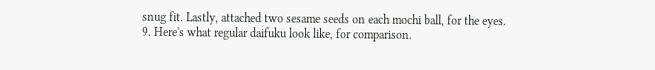snug fit. Lastly, attached two sesame seeds on each mochi ball, for the eyes.
9. Here's what regular daifuku look like, for comparison.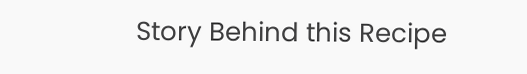Story Behind this Recipe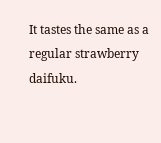It tastes the same as a regular strawberry daifuku.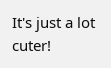It's just a lot cuter!